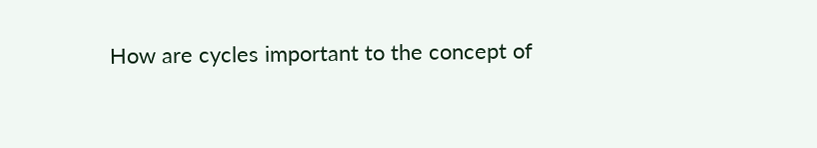How are cycles important to the concept of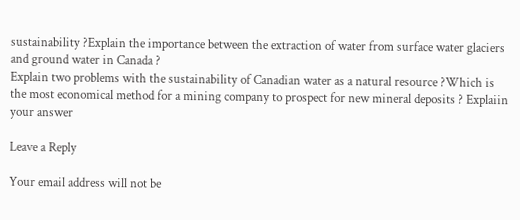sustainability ?Explain the importance between the extraction of water from surface water glaciers and ground water in Canada ?
Explain two problems with the sustainability of Canadian water as a natural resource ?Which is the most economical method for a mining company to prospect for new mineral deposits ? Explaiin your answer

Leave a Reply

Your email address will not be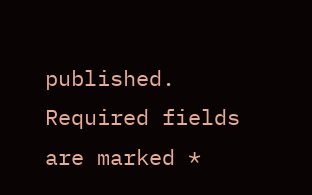published. Required fields are marked *